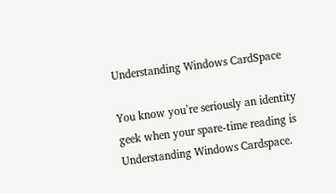Understanding Windows CardSpace

You know you’re seriously an identity geek when your spare-time reading is Understanding Windows Cardspace.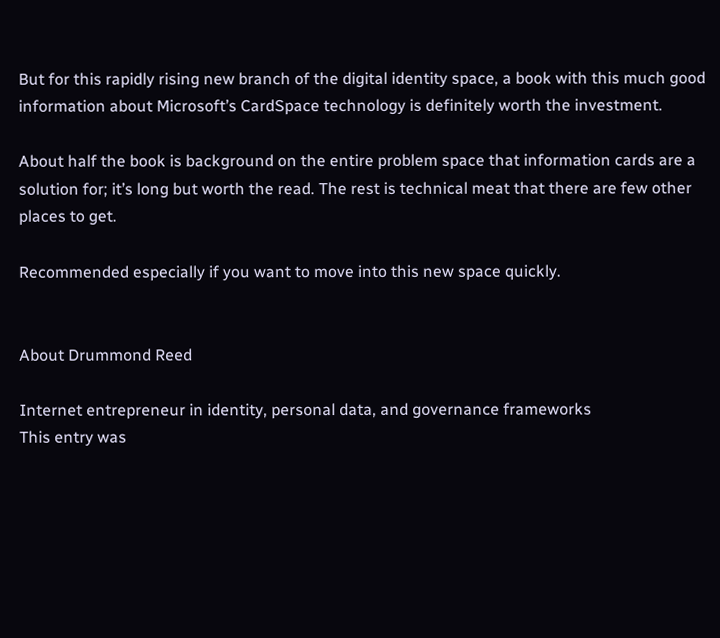But for this rapidly rising new branch of the digital identity space, a book with this much good information about Microsoft’s CardSpace technology is definitely worth the investment.

About half the book is background on the entire problem space that information cards are a solution for; it’s long but worth the read. The rest is technical meat that there are few other places to get.

Recommended especially if you want to move into this new space quickly.


About Drummond Reed

Internet entrepreneur in identity, personal data, and governance frameworks
This entry was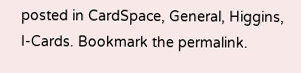posted in CardSpace, General, Higgins, I-Cards. Bookmark the permalink.